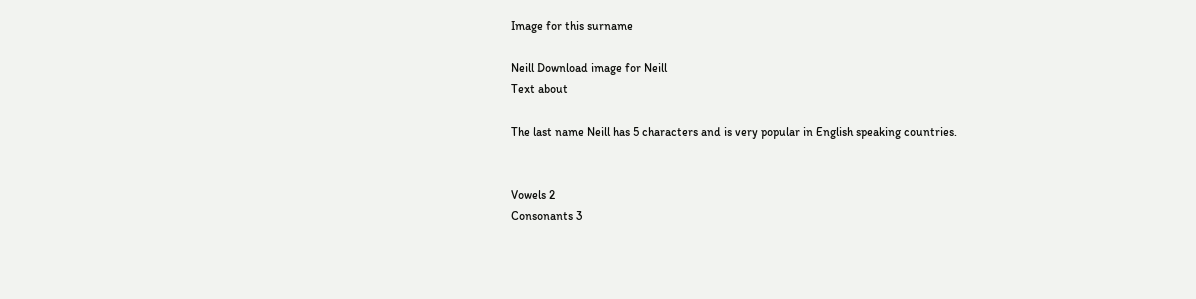Image for this surname

Neill Download image for Neill
Text about

The last name Neill has 5 characters and is very popular in English speaking countries.


Vowels 2
Consonants 3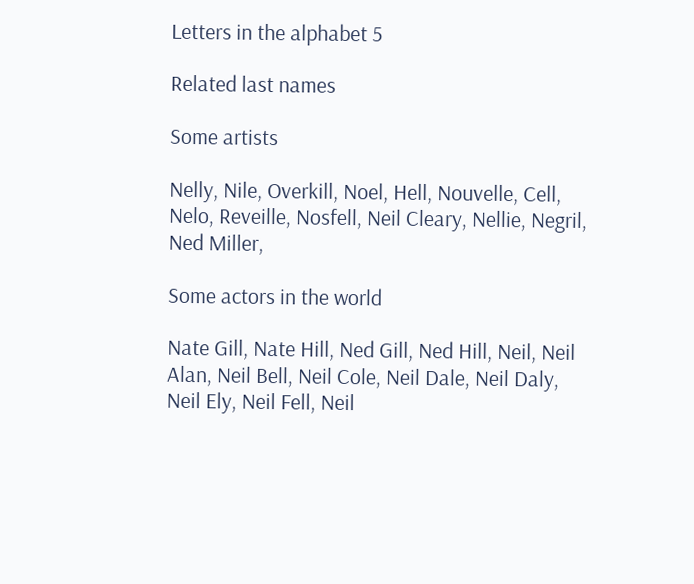Letters in the alphabet 5

Related last names

Some artists

Nelly, Nile, Overkill, Noel, Hell, Nouvelle, Cell, Nelo, Reveille, Nosfell, Neil Cleary, Nellie, Negril, Ned Miller,

Some actors in the world

Nate Gill, Nate Hill, Ned Gill, Ned Hill, Neil, Neil Alan, Neil Bell, Neil Cole, Neil Dale, Neil Daly, Neil Ely, Neil Fell, Neil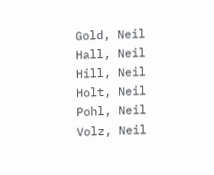Gold, Neil Hall, Neil Hill, Neil Holt, Neil Pohl, Neil Volz, Neil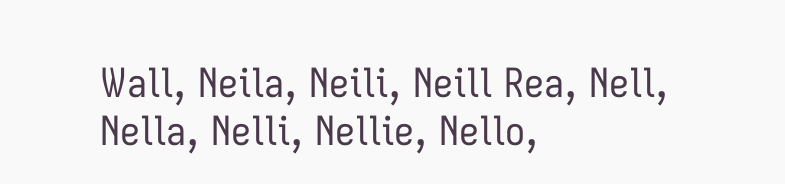Wall, Neila, Neili, Neill Rea, Nell, Nella, Nelli, Nellie, Nello,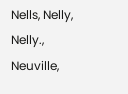Nells, Nelly, Nelly., Neuville,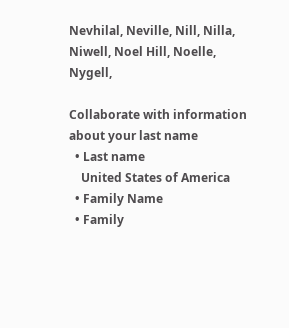Nevhilal, Neville, Nill, Nilla, Niwell, Noel Hill, Noelle, Nygell,

Collaborate with information about your last name
  • Last name
    United States of America
  • Family Name
  • Family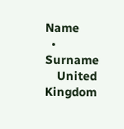Name
  • Surname
    United Kingdom